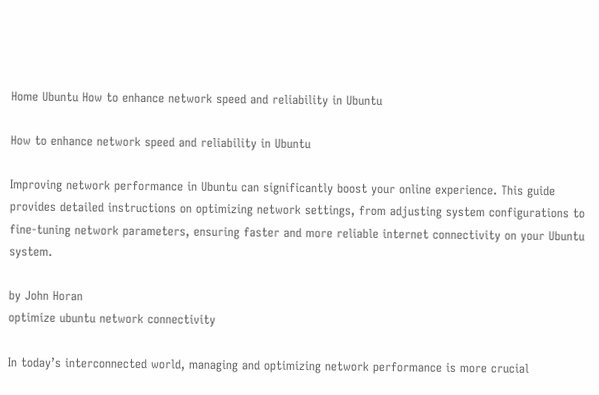Home Ubuntu How to enhance network speed and reliability in Ubuntu

How to enhance network speed and reliability in Ubuntu

Improving network performance in Ubuntu can significantly boost your online experience. This guide provides detailed instructions on optimizing network settings, from adjusting system configurations to fine-tuning network parameters, ensuring faster and more reliable internet connectivity on your Ubuntu system.

by John Horan
optimize ubuntu network connectivity

In today’s interconnected world, managing and optimizing network performance is more crucial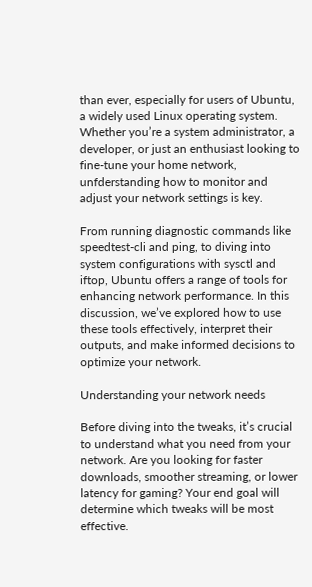than ever, especially for users of Ubuntu, a widely used Linux operating system. Whether you’re a system administrator, a developer, or just an enthusiast looking to fine-tune your home network, unfderstanding how to monitor and adjust your network settings is key.

From running diagnostic commands like speedtest-cli and ping, to diving into system configurations with sysctl and iftop, Ubuntu offers a range of tools for enhancing network performance. In this discussion, we’ve explored how to use these tools effectively, interpret their outputs, and make informed decisions to optimize your network.

Understanding your network needs

Before diving into the tweaks, it’s crucial to understand what you need from your network. Are you looking for faster downloads, smoother streaming, or lower latency for gaming? Your end goal will determine which tweaks will be most effective.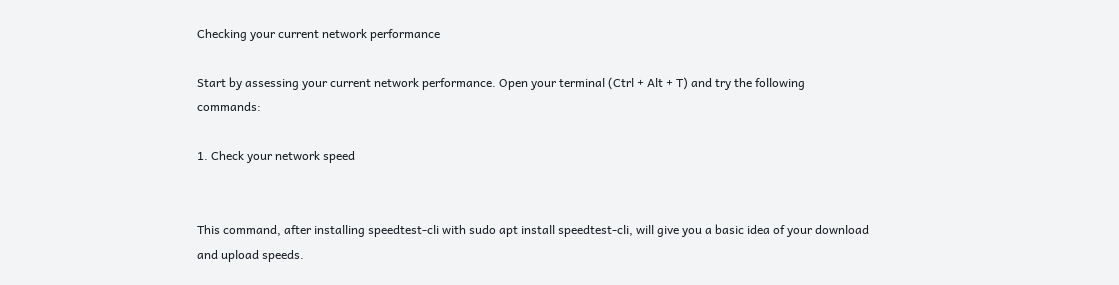Checking your current network performance

Start by assessing your current network performance. Open your terminal (Ctrl + Alt + T) and try the following commands:

1. Check your network speed


This command, after installing speedtest-cli with sudo apt install speedtest-cli, will give you a basic idea of your download and upload speeds.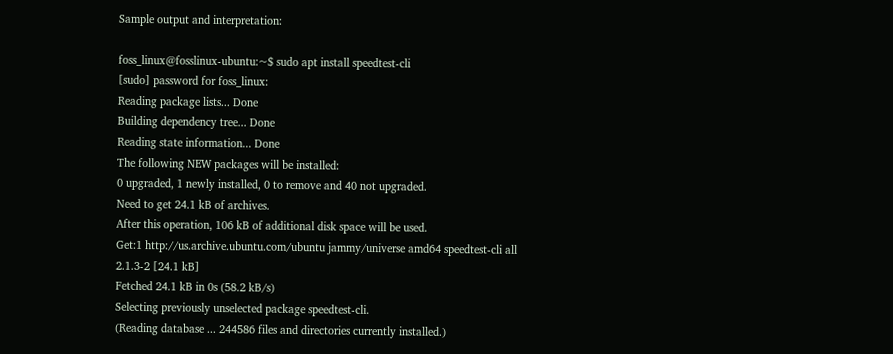Sample output and interpretation:

foss_linux@fosslinux-ubuntu:~$ sudo apt install speedtest-cli
[sudo] password for foss_linux:
Reading package lists... Done
Building dependency tree... Done
Reading state information... Done
The following NEW packages will be installed:
0 upgraded, 1 newly installed, 0 to remove and 40 not upgraded.
Need to get 24.1 kB of archives.
After this operation, 106 kB of additional disk space will be used.
Get:1 http://us.archive.ubuntu.com/ubuntu jammy/universe amd64 speedtest-cli all 2.1.3-2 [24.1 kB]
Fetched 24.1 kB in 0s (58.2 kB/s)
Selecting previously unselected package speedtest-cli.
(Reading database ... 244586 files and directories currently installed.)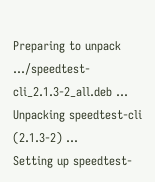Preparing to unpack .../speedtest-cli_2.1.3-2_all.deb ...
Unpacking speedtest-cli (2.1.3-2) ...
Setting up speedtest-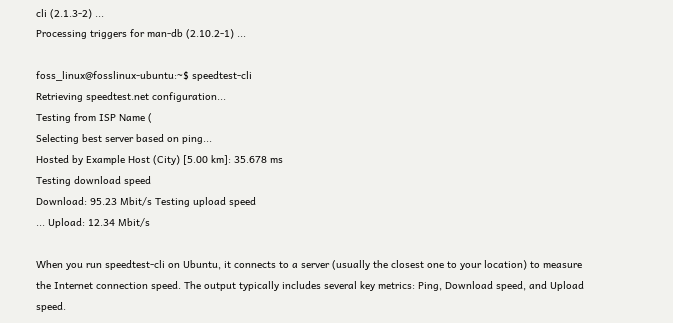cli (2.1.3-2) ...
Processing triggers for man-db (2.10.2-1) ...

foss_linux@fosslinux-ubuntu:~$ speedtest-cli
Retrieving speedtest.net configuration...
Testing from ISP Name (
Selecting best server based on ping...
Hosted by Example Host (City) [5.00 km]: 35.678 ms
Testing download speed
Download: 95.23 Mbit/s Testing upload speed
... Upload: 12.34 Mbit/s

When you run speedtest-cli on Ubuntu, it connects to a server (usually the closest one to your location) to measure the Internet connection speed. The output typically includes several key metrics: Ping, Download speed, and Upload speed.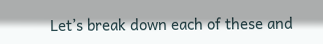Let’s break down each of these and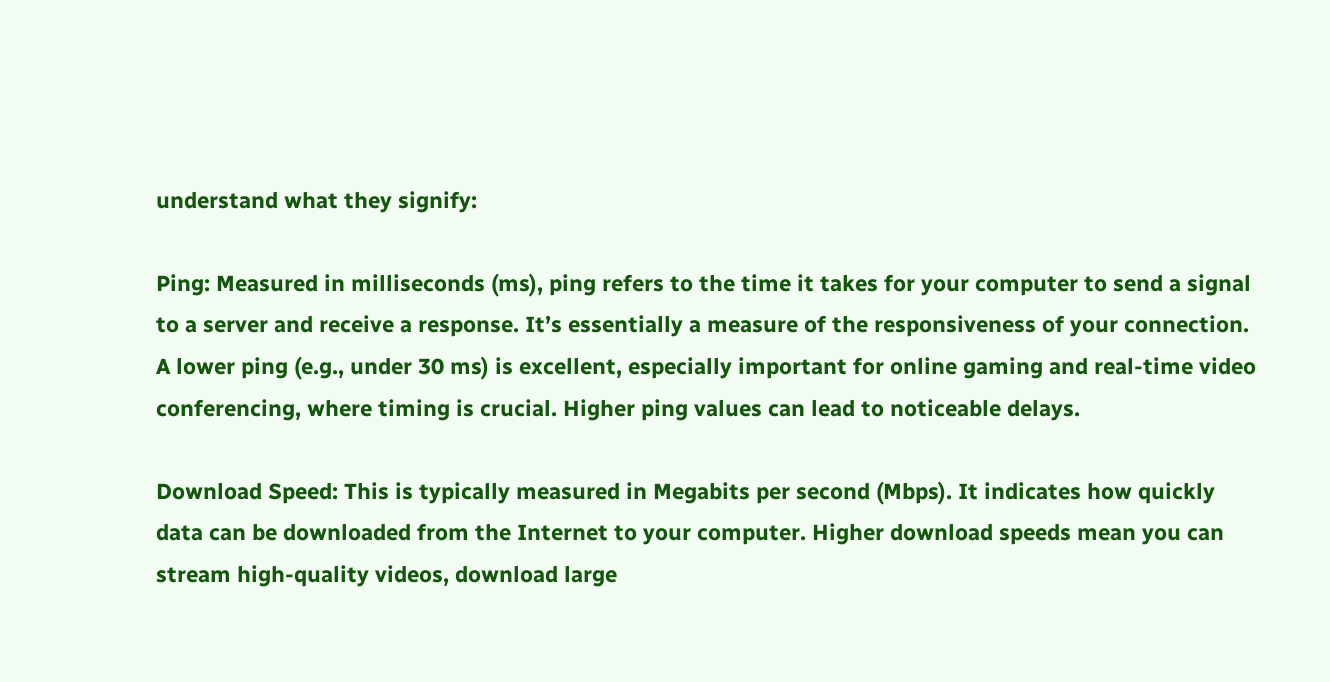understand what they signify:

Ping: Measured in milliseconds (ms), ping refers to the time it takes for your computer to send a signal to a server and receive a response. It’s essentially a measure of the responsiveness of your connection. A lower ping (e.g., under 30 ms) is excellent, especially important for online gaming and real-time video conferencing, where timing is crucial. Higher ping values can lead to noticeable delays.

Download Speed: This is typically measured in Megabits per second (Mbps). It indicates how quickly data can be downloaded from the Internet to your computer. Higher download speeds mean you can stream high-quality videos, download large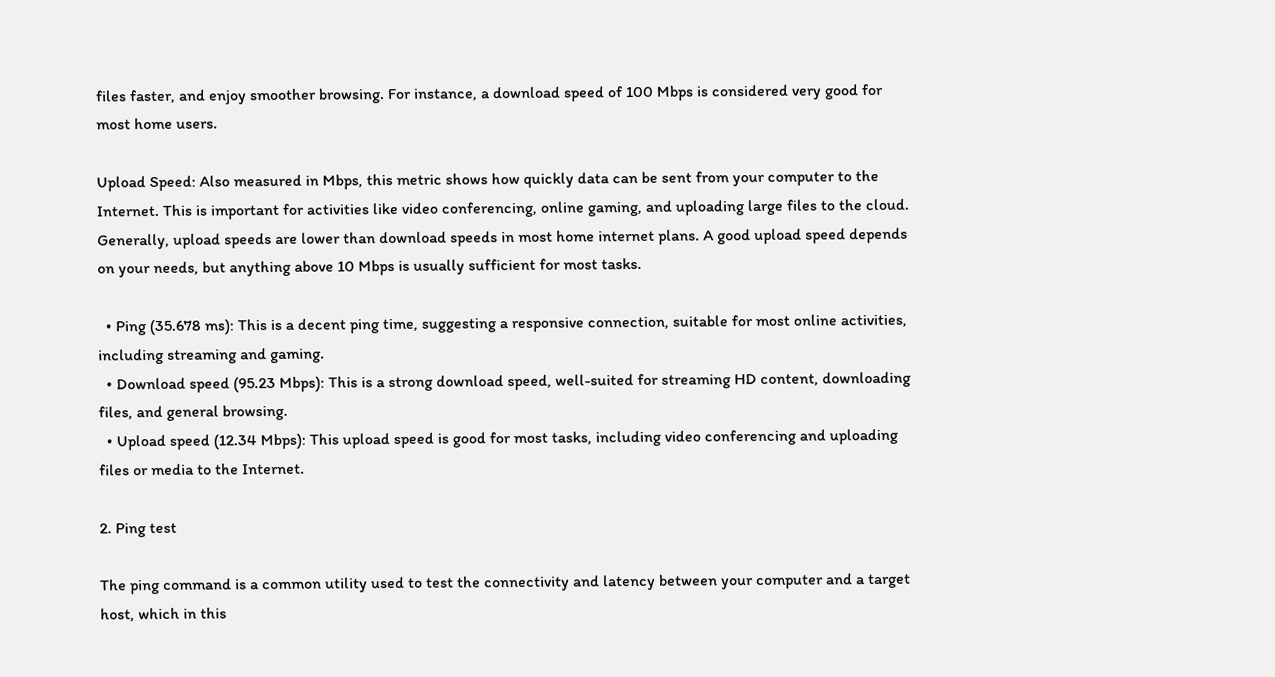files faster, and enjoy smoother browsing. For instance, a download speed of 100 Mbps is considered very good for most home users.

Upload Speed: Also measured in Mbps, this metric shows how quickly data can be sent from your computer to the Internet. This is important for activities like video conferencing, online gaming, and uploading large files to the cloud. Generally, upload speeds are lower than download speeds in most home internet plans. A good upload speed depends on your needs, but anything above 10 Mbps is usually sufficient for most tasks.

  • Ping (35.678 ms): This is a decent ping time, suggesting a responsive connection, suitable for most online activities, including streaming and gaming.
  • Download speed (95.23 Mbps): This is a strong download speed, well-suited for streaming HD content, downloading files, and general browsing.
  • Upload speed (12.34 Mbps): This upload speed is good for most tasks, including video conferencing and uploading files or media to the Internet.

2. Ping test

The ping command is a common utility used to test the connectivity and latency between your computer and a target host, which in this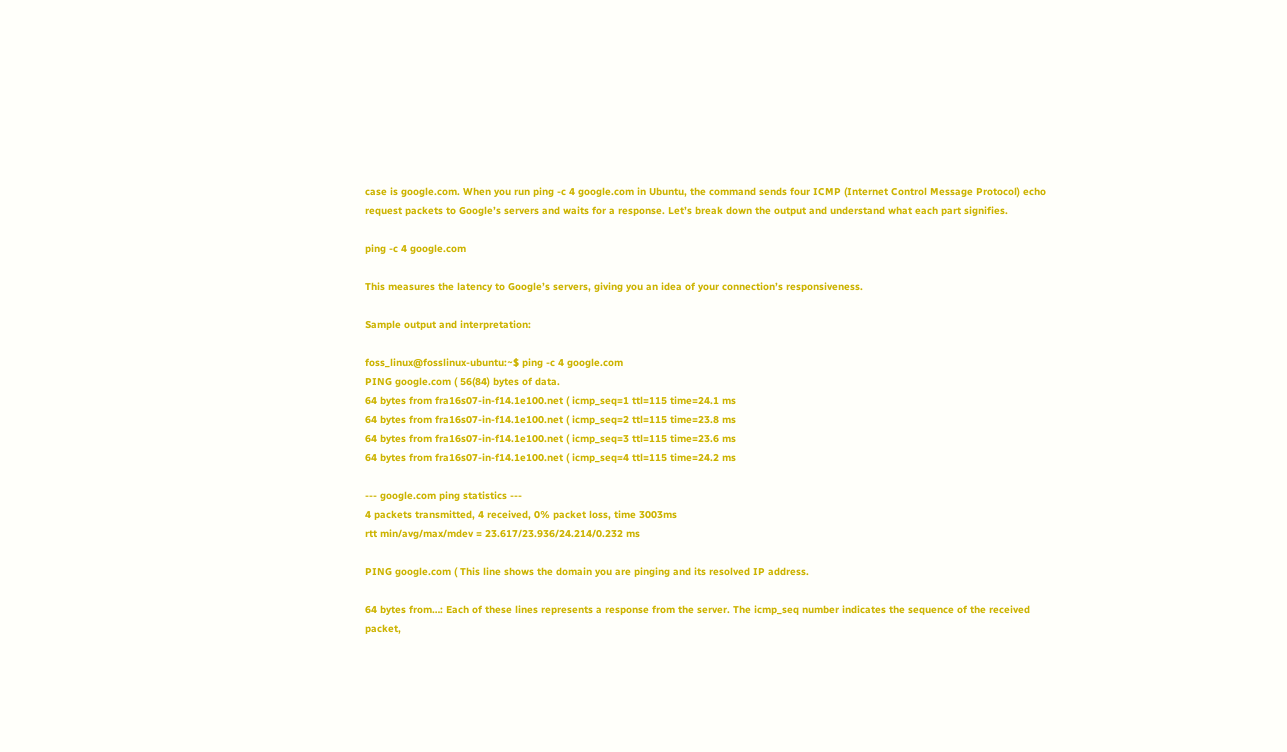case is google.com. When you run ping -c 4 google.com in Ubuntu, the command sends four ICMP (Internet Control Message Protocol) echo request packets to Google’s servers and waits for a response. Let’s break down the output and understand what each part signifies.

ping -c 4 google.com

This measures the latency to Google’s servers, giving you an idea of your connection’s responsiveness.

Sample output and interpretation:

foss_linux@fosslinux-ubuntu:~$ ping -c 4 google.com
PING google.com ( 56(84) bytes of data.
64 bytes from fra16s07-in-f14.1e100.net ( icmp_seq=1 ttl=115 time=24.1 ms
64 bytes from fra16s07-in-f14.1e100.net ( icmp_seq=2 ttl=115 time=23.8 ms
64 bytes from fra16s07-in-f14.1e100.net ( icmp_seq=3 ttl=115 time=23.6 ms
64 bytes from fra16s07-in-f14.1e100.net ( icmp_seq=4 ttl=115 time=24.2 ms

--- google.com ping statistics ---
4 packets transmitted, 4 received, 0% packet loss, time 3003ms
rtt min/avg/max/mdev = 23.617/23.936/24.214/0.232 ms

PING google.com ( This line shows the domain you are pinging and its resolved IP address.

64 bytes from…: Each of these lines represents a response from the server. The icmp_seq number indicates the sequence of the received packet,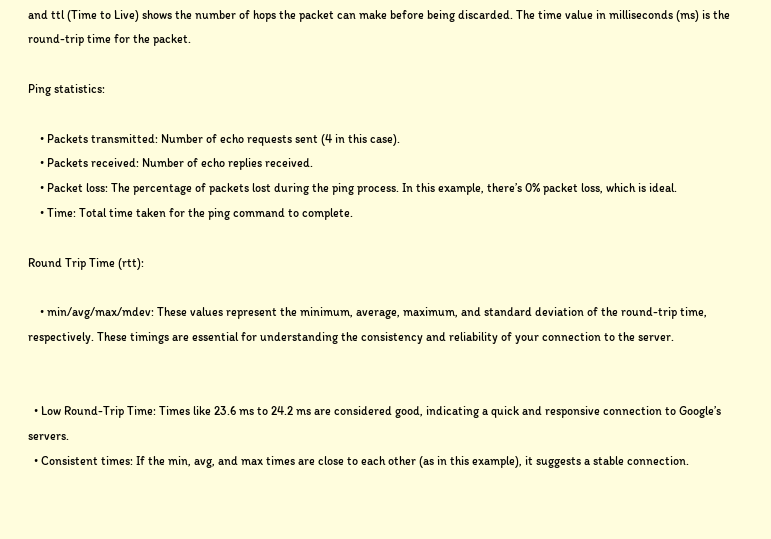and ttl (Time to Live) shows the number of hops the packet can make before being discarded. The time value in milliseconds (ms) is the round-trip time for the packet.

Ping statistics:

    • Packets transmitted: Number of echo requests sent (4 in this case).
    • Packets received: Number of echo replies received.
    • Packet loss: The percentage of packets lost during the ping process. In this example, there’s 0% packet loss, which is ideal.
    • Time: Total time taken for the ping command to complete.

Round Trip Time (rtt):

    • min/avg/max/mdev: These values represent the minimum, average, maximum, and standard deviation of the round-trip time, respectively. These timings are essential for understanding the consistency and reliability of your connection to the server.


  • Low Round-Trip Time: Times like 23.6 ms to 24.2 ms are considered good, indicating a quick and responsive connection to Google’s servers.
  • Consistent times: If the min, avg, and max times are close to each other (as in this example), it suggests a stable connection.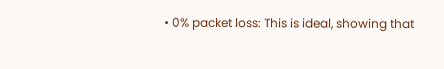• 0% packet loss: This is ideal, showing that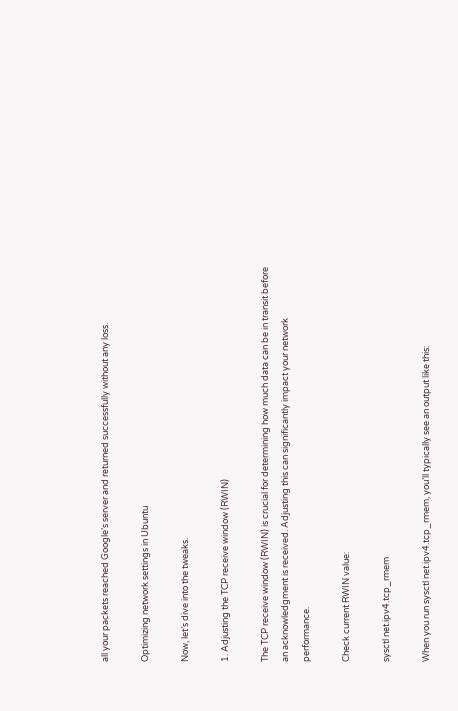all your packets reached Google’s server and returned successfully without any loss.

Optimizing network settings in Ubuntu

Now, let’s dive into the tweaks.

1. Adjusting the TCP receive window (RWIN)

The TCP receive window (RWIN) is crucial for determining how much data can be in transit before an acknowledgment is received. Adjusting this can significantly impact your network performance.

Check current RWIN value:

sysctl net.ipv4.tcp_rmem

When you run sysctl net.ipv4.tcp_rmem, you’ll typically see an output like this: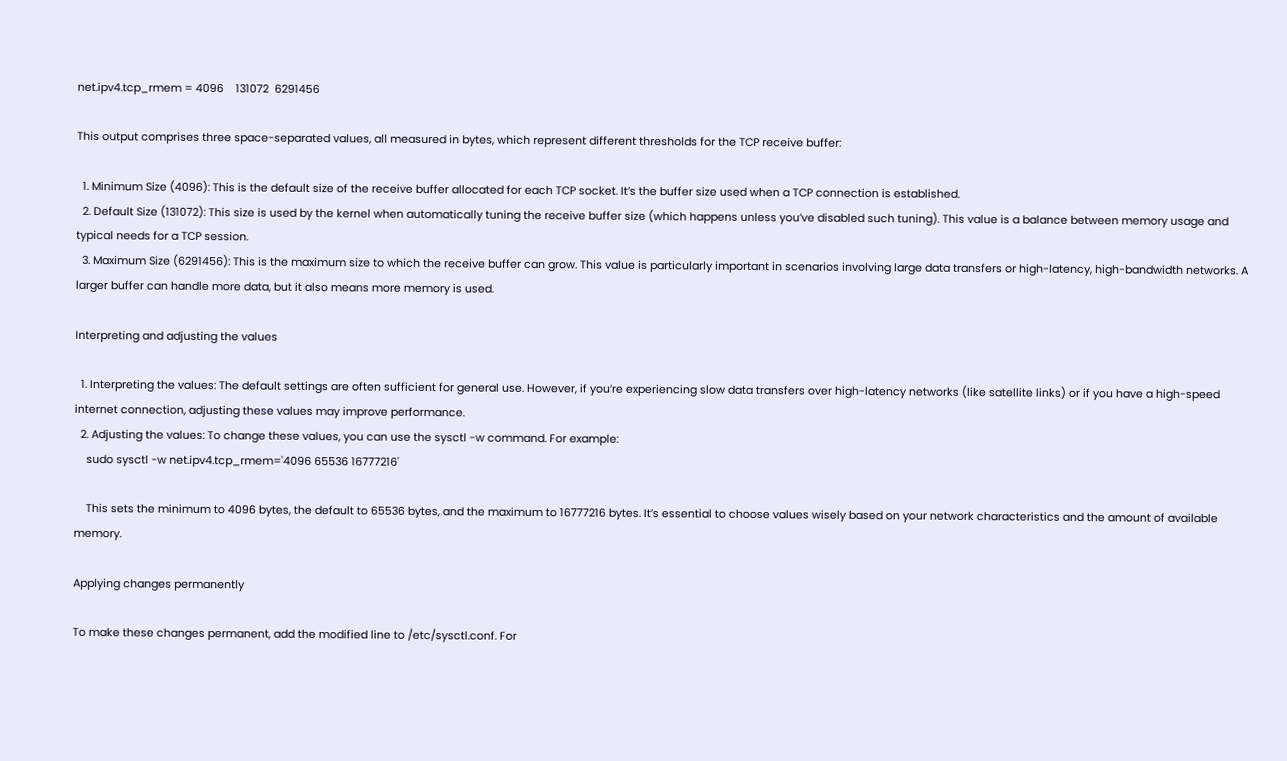net.ipv4.tcp_rmem = 4096    131072  6291456

This output comprises three space-separated values, all measured in bytes, which represent different thresholds for the TCP receive buffer:

  1. Minimum Size (4096): This is the default size of the receive buffer allocated for each TCP socket. It’s the buffer size used when a TCP connection is established.
  2. Default Size (131072): This size is used by the kernel when automatically tuning the receive buffer size (which happens unless you’ve disabled such tuning). This value is a balance between memory usage and typical needs for a TCP session.
  3. Maximum Size (6291456): This is the maximum size to which the receive buffer can grow. This value is particularly important in scenarios involving large data transfers or high-latency, high-bandwidth networks. A larger buffer can handle more data, but it also means more memory is used.

Interpreting and adjusting the values

  1. Interpreting the values: The default settings are often sufficient for general use. However, if you’re experiencing slow data transfers over high-latency networks (like satellite links) or if you have a high-speed internet connection, adjusting these values may improve performance.
  2. Adjusting the values: To change these values, you can use the sysctl -w command. For example:
    sudo sysctl -w net.ipv4.tcp_rmem='4096 65536 16777216'

    This sets the minimum to 4096 bytes, the default to 65536 bytes, and the maximum to 16777216 bytes. It’s essential to choose values wisely based on your network characteristics and the amount of available memory.

Applying changes permanently

To make these changes permanent, add the modified line to /etc/sysctl.conf. For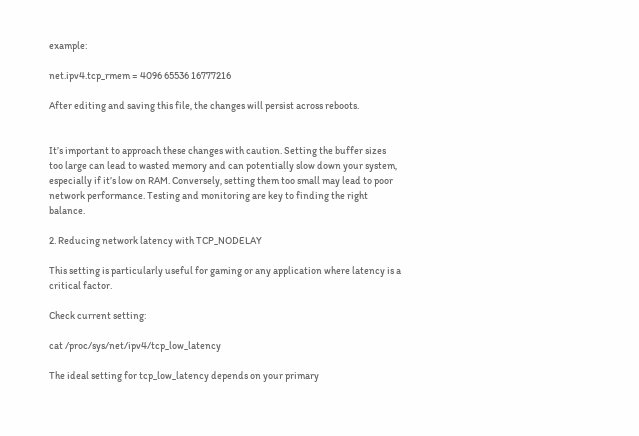example:

net.ipv4.tcp_rmem = 4096 65536 16777216

After editing and saving this file, the changes will persist across reboots.


It’s important to approach these changes with caution. Setting the buffer sizes too large can lead to wasted memory and can potentially slow down your system, especially if it’s low on RAM. Conversely, setting them too small may lead to poor network performance. Testing and monitoring are key to finding the right balance.

2. Reducing network latency with TCP_NODELAY

This setting is particularly useful for gaming or any application where latency is a critical factor.

Check current setting:

cat /proc/sys/net/ipv4/tcp_low_latency

The ideal setting for tcp_low_latency depends on your primary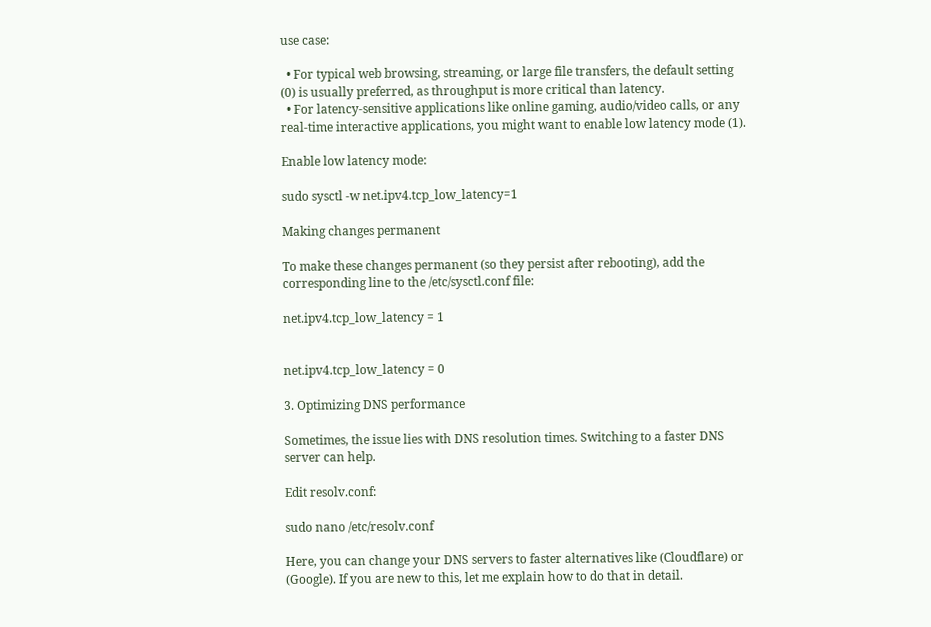use case:

  • For typical web browsing, streaming, or large file transfers, the default setting (0) is usually preferred, as throughput is more critical than latency.
  • For latency-sensitive applications like online gaming, audio/video calls, or any real-time interactive applications, you might want to enable low latency mode (1).

Enable low latency mode:

sudo sysctl -w net.ipv4.tcp_low_latency=1

Making changes permanent

To make these changes permanent (so they persist after rebooting), add the corresponding line to the /etc/sysctl.conf file:

net.ipv4.tcp_low_latency = 1


net.ipv4.tcp_low_latency = 0

3. Optimizing DNS performance

Sometimes, the issue lies with DNS resolution times. Switching to a faster DNS server can help.

Edit resolv.conf:

sudo nano /etc/resolv.conf

Here, you can change your DNS servers to faster alternatives like (Cloudflare) or (Google). If you are new to this, let me explain how to do that in detail.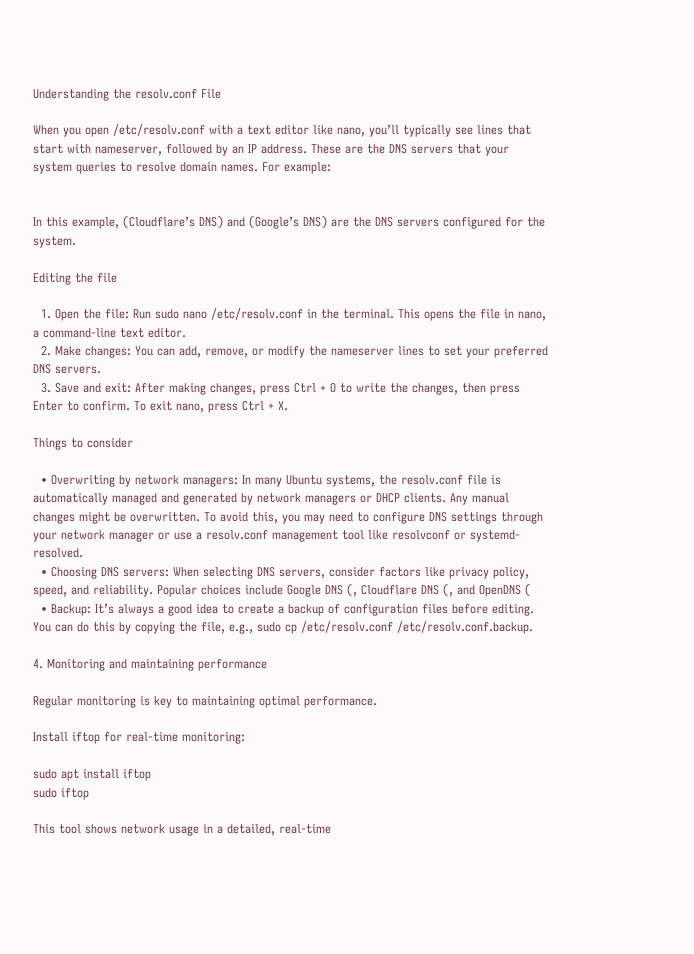Understanding the resolv.conf File

When you open /etc/resolv.conf with a text editor like nano, you’ll typically see lines that start with nameserver, followed by an IP address. These are the DNS servers that your system queries to resolve domain names. For example:


In this example, (Cloudflare’s DNS) and (Google’s DNS) are the DNS servers configured for the system.

Editing the file

  1. Open the file: Run sudo nano /etc/resolv.conf in the terminal. This opens the file in nano, a command-line text editor.
  2. Make changes: You can add, remove, or modify the nameserver lines to set your preferred DNS servers.
  3. Save and exit: After making changes, press Ctrl + O to write the changes, then press Enter to confirm. To exit nano, press Ctrl + X.

Things to consider

  • Overwriting by network managers: In many Ubuntu systems, the resolv.conf file is automatically managed and generated by network managers or DHCP clients. Any manual changes might be overwritten. To avoid this, you may need to configure DNS settings through your network manager or use a resolv.conf management tool like resolvconf or systemd-resolved.
  • Choosing DNS servers: When selecting DNS servers, consider factors like privacy policy, speed, and reliability. Popular choices include Google DNS (, Cloudflare DNS (, and OpenDNS (
  • Backup: It’s always a good idea to create a backup of configuration files before editing. You can do this by copying the file, e.g., sudo cp /etc/resolv.conf /etc/resolv.conf.backup.

4. Monitoring and maintaining performance

Regular monitoring is key to maintaining optimal performance.

Install iftop for real-time monitoring:

sudo apt install iftop
sudo iftop

This tool shows network usage in a detailed, real-time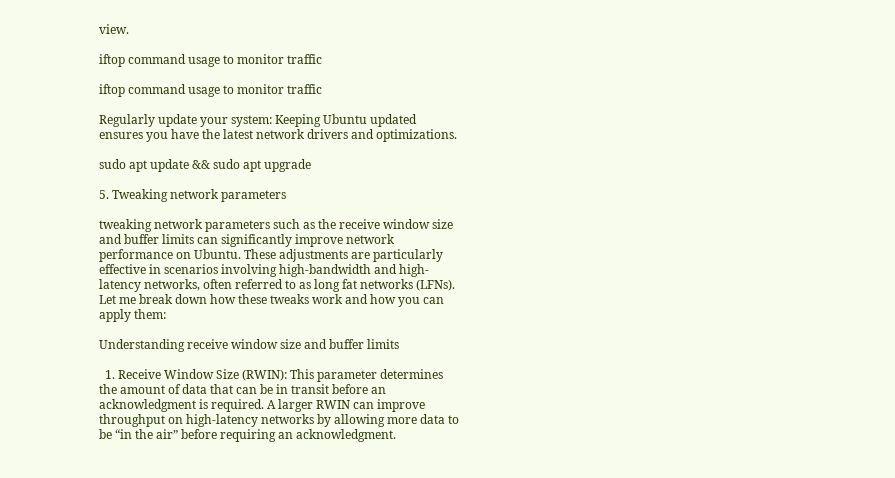view.

iftop command usage to monitor traffic

iftop command usage to monitor traffic

Regularly update your system: Keeping Ubuntu updated ensures you have the latest network drivers and optimizations.

sudo apt update && sudo apt upgrade

5. Tweaking network parameters

tweaking network parameters such as the receive window size and buffer limits can significantly improve network performance on Ubuntu. These adjustments are particularly effective in scenarios involving high-bandwidth and high-latency networks, often referred to as long fat networks (LFNs). Let me break down how these tweaks work and how you can apply them:

Understanding receive window size and buffer limits

  1. Receive Window Size (RWIN): This parameter determines the amount of data that can be in transit before an acknowledgment is required. A larger RWIN can improve throughput on high-latency networks by allowing more data to be “in the air” before requiring an acknowledgment.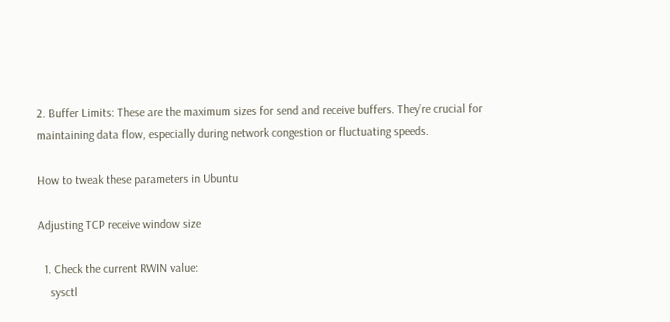2. Buffer Limits: These are the maximum sizes for send and receive buffers. They’re crucial for maintaining data flow, especially during network congestion or fluctuating speeds.

How to tweak these parameters in Ubuntu

Adjusting TCP receive window size

  1. Check the current RWIN value:
    sysctl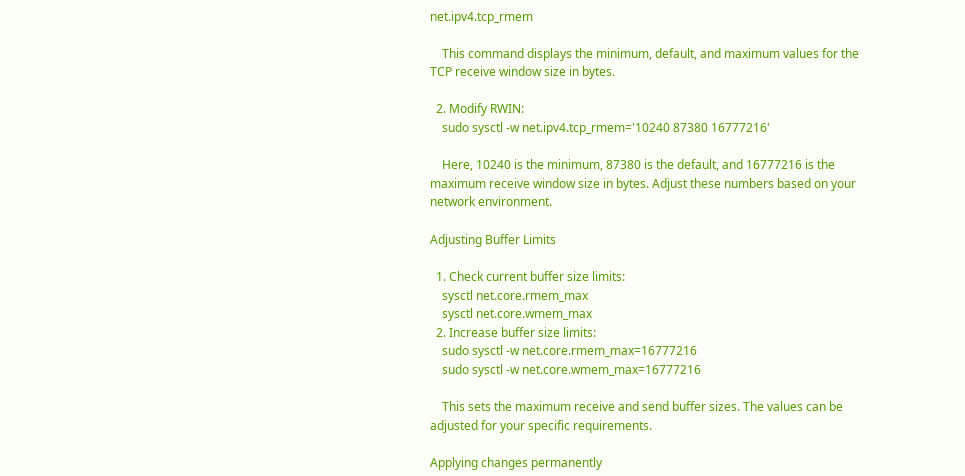net.ipv4.tcp_rmem

    This command displays the minimum, default, and maximum values for the TCP receive window size in bytes.

  2. Modify RWIN:
    sudo sysctl -w net.ipv4.tcp_rmem='10240 87380 16777216'

    Here, 10240 is the minimum, 87380 is the default, and 16777216 is the maximum receive window size in bytes. Adjust these numbers based on your network environment.

Adjusting Buffer Limits

  1. Check current buffer size limits:
    sysctl net.core.rmem_max
    sysctl net.core.wmem_max
  2. Increase buffer size limits:
    sudo sysctl -w net.core.rmem_max=16777216
    sudo sysctl -w net.core.wmem_max=16777216

    This sets the maximum receive and send buffer sizes. The values can be adjusted for your specific requirements.

Applying changes permanently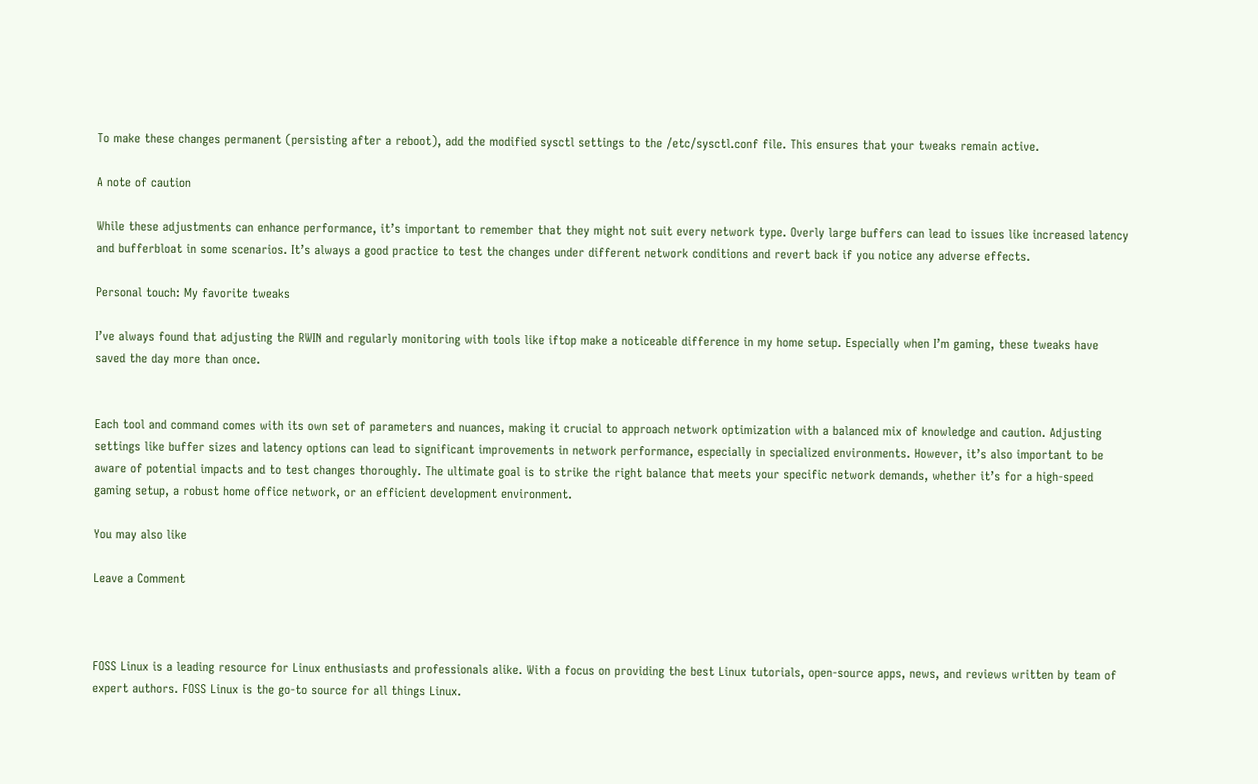To make these changes permanent (persisting after a reboot), add the modified sysctl settings to the /etc/sysctl.conf file. This ensures that your tweaks remain active.

A note of caution

While these adjustments can enhance performance, it’s important to remember that they might not suit every network type. Overly large buffers can lead to issues like increased latency and bufferbloat in some scenarios. It’s always a good practice to test the changes under different network conditions and revert back if you notice any adverse effects.

Personal touch: My favorite tweaks

I’ve always found that adjusting the RWIN and regularly monitoring with tools like iftop make a noticeable difference in my home setup. Especially when I’m gaming, these tweaks have saved the day more than once.


Each tool and command comes with its own set of parameters and nuances, making it crucial to approach network optimization with a balanced mix of knowledge and caution. Adjusting settings like buffer sizes and latency options can lead to significant improvements in network performance, especially in specialized environments. However, it’s also important to be aware of potential impacts and to test changes thoroughly. The ultimate goal is to strike the right balance that meets your specific network demands, whether it’s for a high-speed gaming setup, a robust home office network, or an efficient development environment.

You may also like

Leave a Comment



FOSS Linux is a leading resource for Linux enthusiasts and professionals alike. With a focus on providing the best Linux tutorials, open-source apps, news, and reviews written by team of expert authors. FOSS Linux is the go-to source for all things Linux.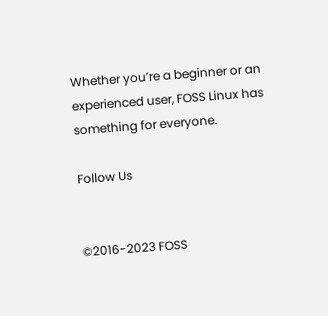Whether you’re a beginner or an experienced user, FOSS Linux has something for everyone.

Follow Us


©2016-2023 FOSS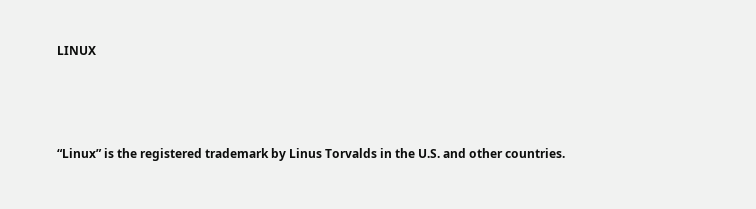LINUX



“Linux” is the registered trademark by Linus Torvalds in the U.S. and other countries.